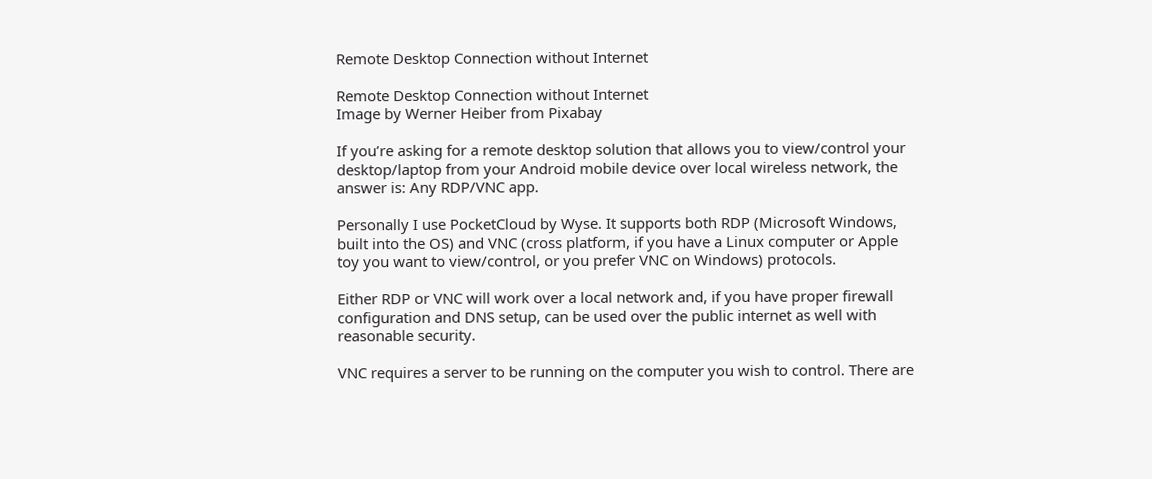Remote Desktop Connection without Internet

Remote Desktop Connection without Internet
Image by Werner Heiber from Pixabay

If you’re asking for a remote desktop solution that allows you to view/control your desktop/laptop from your Android mobile device over local wireless network, the answer is: Any RDP/VNC app.

Personally I use PocketCloud by Wyse. It supports both RDP (Microsoft Windows, built into the OS) and VNC (cross platform, if you have a Linux computer or Apple toy you want to view/control, or you prefer VNC on Windows) protocols.

Either RDP or VNC will work over a local network and, if you have proper firewall configuration and DNS setup, can be used over the public internet as well with reasonable security.

VNC requires a server to be running on the computer you wish to control. There are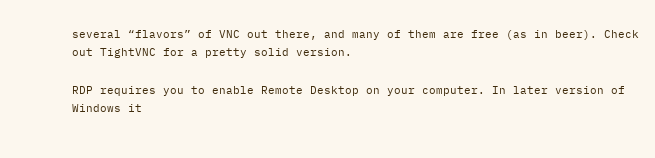several “flavors” of VNC out there, and many of them are free (as in beer). Check out TightVNC for a pretty solid version.

RDP requires you to enable Remote Desktop on your computer. In later version of Windows it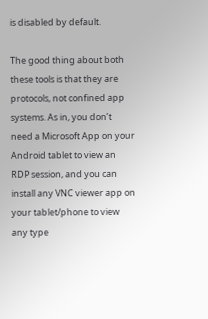is disabled by default.

The good thing about both these tools is that they are protocols, not confined app systems. As in, you don’t need a Microsoft App on your Android tablet to view an RDP session, and you can install any VNC viewer app on your tablet/phone to view any type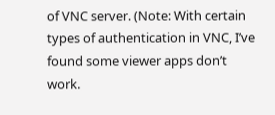of VNC server. (Note: With certain types of authentication in VNC, I’ve found some viewer apps don’t work.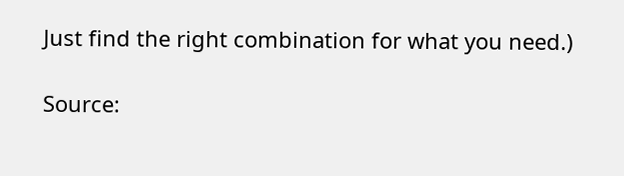Just find the right combination for what you need.)

Source: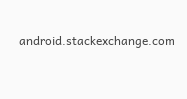android.stackexchange.com